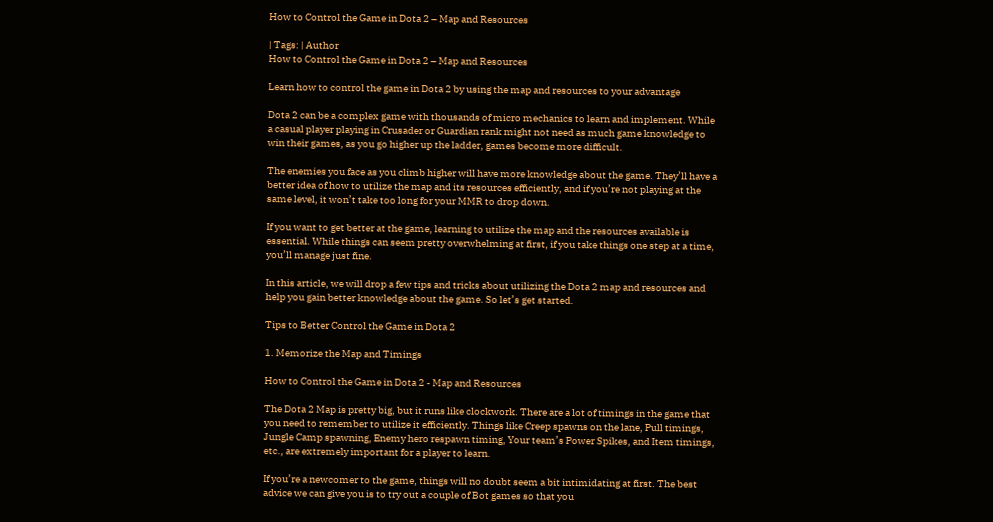How to Control the Game in Dota 2 – Map and Resources

| Tags: | Author
How to Control the Game in Dota 2 – Map and Resources

Learn how to control the game in Dota 2 by using the map and resources to your advantage

Dota 2 can be a complex game with thousands of micro mechanics to learn and implement. While a casual player playing in Crusader or Guardian rank might not need as much game knowledge to win their games, as you go higher up the ladder, games become more difficult.

The enemies you face as you climb higher will have more knowledge about the game. They’ll have a better idea of how to utilize the map and its resources efficiently, and if you’re not playing at the same level, it won’t take too long for your MMR to drop down.

If you want to get better at the game, learning to utilize the map and the resources available is essential. While things can seem pretty overwhelming at first, if you take things one step at a time, you’ll manage just fine.

In this article, we will drop a few tips and tricks about utilizing the Dota 2 map and resources and help you gain better knowledge about the game. So let’s get started.

Tips to Better Control the Game in Dota 2

1. Memorize the Map and Timings

How to Control the Game in Dota 2 - Map and Resources

The Dota 2 Map is pretty big, but it runs like clockwork. There are a lot of timings in the game that you need to remember to utilize it efficiently. Things like Creep spawns on the lane, Pull timings, Jungle Camp spawning, Enemy hero respawn timing, Your team’s Power Spikes, and Item timings, etc., are extremely important for a player to learn.

If you’re a newcomer to the game, things will no doubt seem a bit intimidating at first. The best advice we can give you is to try out a couple of Bot games so that you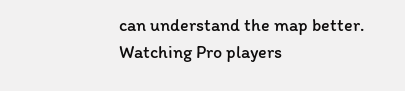can understand the map better. Watching Pro players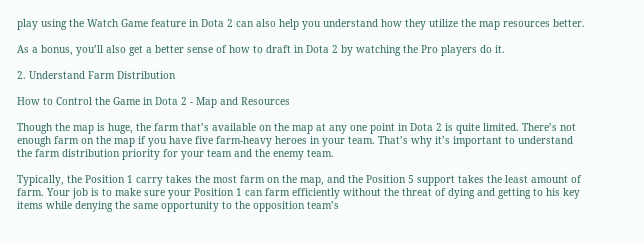play using the Watch Game feature in Dota 2 can also help you understand how they utilize the map resources better.

As a bonus, you’ll also get a better sense of how to draft in Dota 2 by watching the Pro players do it.

2. Understand Farm Distribution

How to Control the Game in Dota 2 - Map and Resources

Though the map is huge, the farm that’s available on the map at any one point in Dota 2 is quite limited. There’s not enough farm on the map if you have five farm-heavy heroes in your team. That’s why it’s important to understand the farm distribution priority for your team and the enemy team.

Typically, the Position 1 carry takes the most farm on the map, and the Position 5 support takes the least amount of farm. Your job is to make sure your Position 1 can farm efficiently without the threat of dying and getting to his key items while denying the same opportunity to the opposition team’s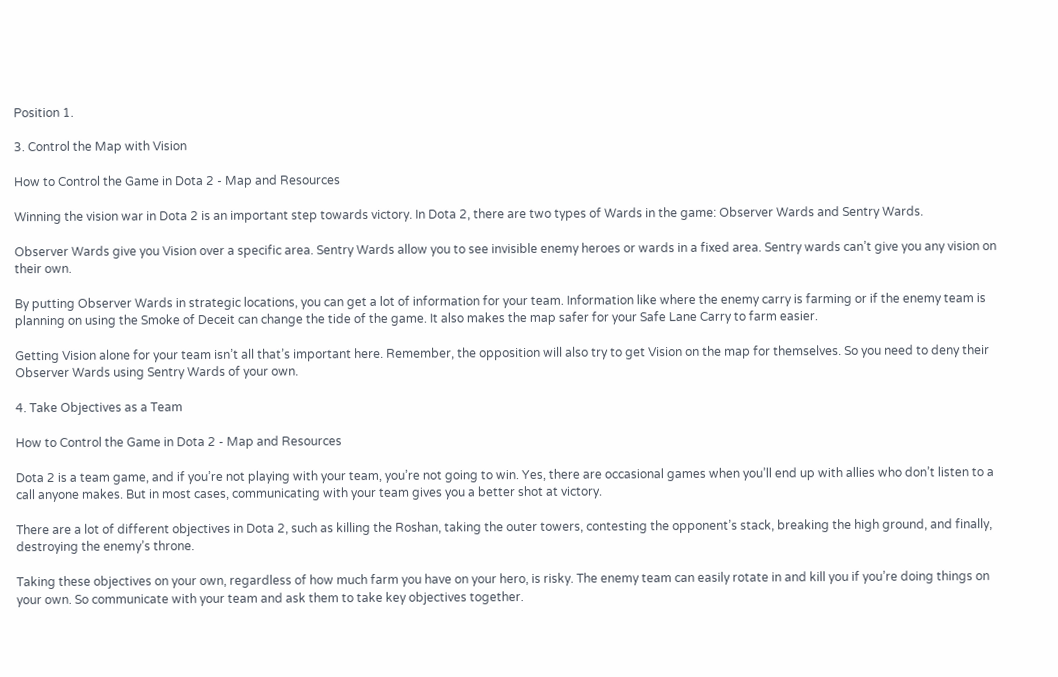Position 1.

3. Control the Map with Vision

How to Control the Game in Dota 2 - Map and Resources

Winning the vision war in Dota 2 is an important step towards victory. In Dota 2, there are two types of Wards in the game: Observer Wards and Sentry Wards.

Observer Wards give you Vision over a specific area. Sentry Wards allow you to see invisible enemy heroes or wards in a fixed area. Sentry wards can’t give you any vision on their own.

By putting Observer Wards in strategic locations, you can get a lot of information for your team. Information like where the enemy carry is farming or if the enemy team is planning on using the Smoke of Deceit can change the tide of the game. It also makes the map safer for your Safe Lane Carry to farm easier.

Getting Vision alone for your team isn’t all that’s important here. Remember, the opposition will also try to get Vision on the map for themselves. So you need to deny their Observer Wards using Sentry Wards of your own.

4. Take Objectives as a Team

How to Control the Game in Dota 2 - Map and Resources

Dota 2 is a team game, and if you’re not playing with your team, you’re not going to win. Yes, there are occasional games when you’ll end up with allies who don’t listen to a call anyone makes. But in most cases, communicating with your team gives you a better shot at victory.

There are a lot of different objectives in Dota 2, such as killing the Roshan, taking the outer towers, contesting the opponent’s stack, breaking the high ground, and finally, destroying the enemy’s throne.

Taking these objectives on your own, regardless of how much farm you have on your hero, is risky. The enemy team can easily rotate in and kill you if you’re doing things on your own. So communicate with your team and ask them to take key objectives together.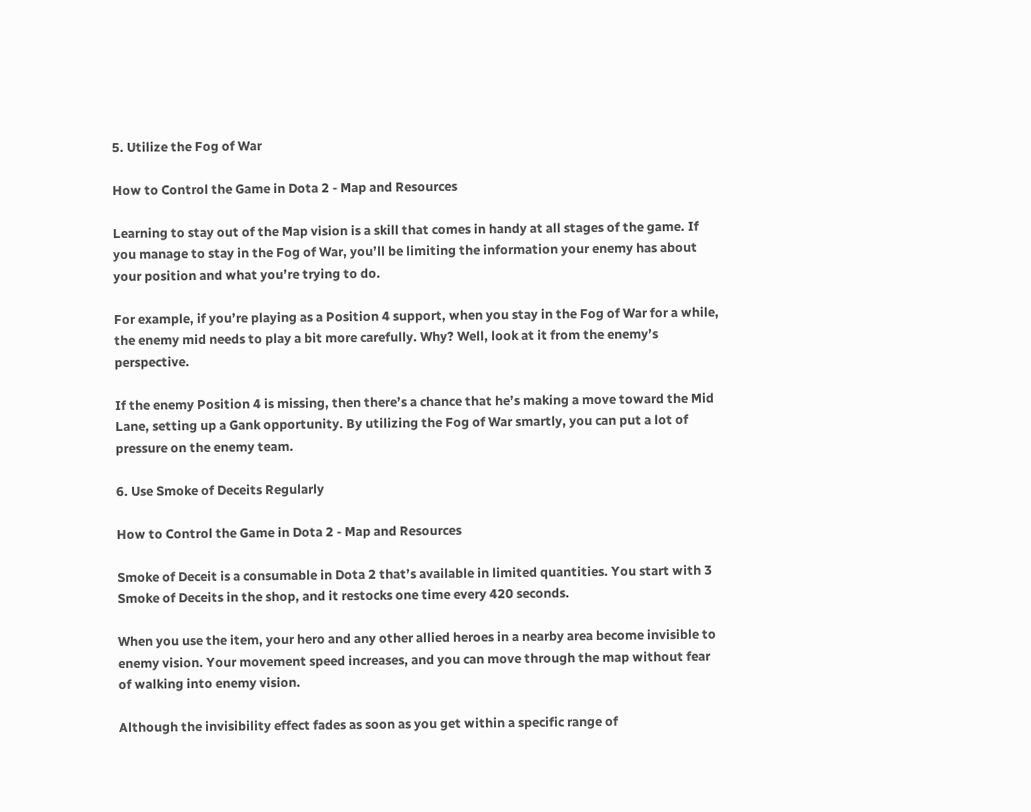5. Utilize the Fog of War

How to Control the Game in Dota 2 - Map and Resources

Learning to stay out of the Map vision is a skill that comes in handy at all stages of the game. If you manage to stay in the Fog of War, you’ll be limiting the information your enemy has about your position and what you’re trying to do.

For example, if you’re playing as a Position 4 support, when you stay in the Fog of War for a while, the enemy mid needs to play a bit more carefully. Why? Well, look at it from the enemy’s perspective.

If the enemy Position 4 is missing, then there’s a chance that he’s making a move toward the Mid Lane, setting up a Gank opportunity. By utilizing the Fog of War smartly, you can put a lot of pressure on the enemy team.

6. Use Smoke of Deceits Regularly

How to Control the Game in Dota 2 - Map and Resources

Smoke of Deceit is a consumable in Dota 2 that’s available in limited quantities. You start with 3 Smoke of Deceits in the shop, and it restocks one time every 420 seconds.

When you use the item, your hero and any other allied heroes in a nearby area become invisible to enemy vision. Your movement speed increases, and you can move through the map without fear of walking into enemy vision.

Although the invisibility effect fades as soon as you get within a specific range of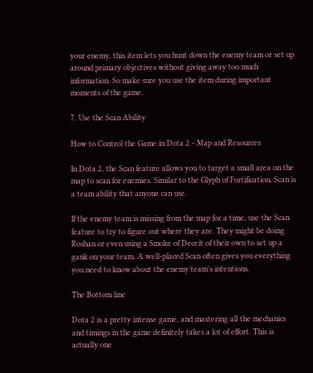your enemy, this item lets you hunt down the enemy team or set up around primary objectives without giving away too much information. So make sure you use the item during important moments of the game.

7. Use the Scan Ability

How to Control the Game in Dota 2 - Map and Resources

In Dota 2, the Scan feature allows you to target a small area on the map to scan for enemies. Similar to the Glyph of Fortification, Scan is a team ability that anyone can use.

If the enemy team is missing from the map for a time, use the Scan feature to try to figure out where they are. They might be doing Roshan or even using a Smoke of Deceit of their own to set up a gank on your team. A well-placed Scan often gives you everything you need to know about the enemy team’s intentions.

The Bottom line

Dota 2 is a pretty intense game, and mastering all the mechanics and timings in the game definitely takes a lot of effort. This is actually one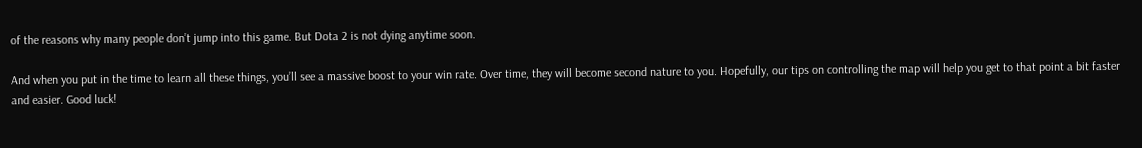of the reasons why many people don’t jump into this game. But Dota 2 is not dying anytime soon.

And when you put in the time to learn all these things, you’ll see a massive boost to your win rate. Over time, they will become second nature to you. Hopefully, our tips on controlling the map will help you get to that point a bit faster and easier. Good luck!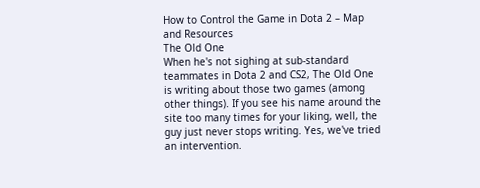How to Control the Game in Dota 2 – Map and Resources
The Old One
When he's not sighing at sub-standard teammates in Dota 2 and CS2, The Old One is writing about those two games (among other things). If you see his name around the site too many times for your liking, well, the guy just never stops writing. Yes, we've tried an intervention.